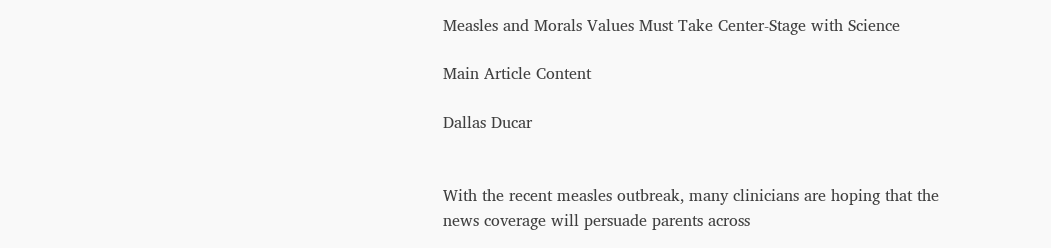Measles and Morals Values Must Take Center-Stage with Science

Main Article Content

Dallas Ducar


With the recent measles outbreak, many clinicians are hoping that the news coverage will persuade parents across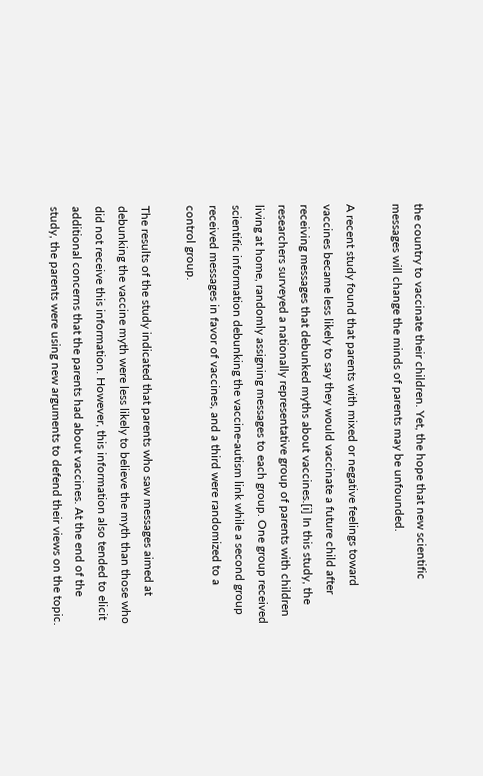the country to vaccinate their children. Yet, the hope that new scientific messages will change the minds of parents may be unfounded.

A recent study found that parents with mixed or negative feelings toward vaccines became less likely to say they would vaccinate a future child after receiving messages that debunked myths about vaccines.[i] In this study, the researchers surveyed a nationally representative group of parents with children living at home, randomly assigning messages to each group. One group received scientific information debunking the vaccine-autism link while a second group received messages in favor of vaccines, and a third were randomized to a control group.

The results of the study indicated that parents who saw messages aimed at debunking the vaccine myth were less likely to believe the myth than those who did not receive this information. However, this information also tended to elicit additional concerns that the parents had about vaccines. At the end of the study, the parents were using new arguments to defend their views on the topic.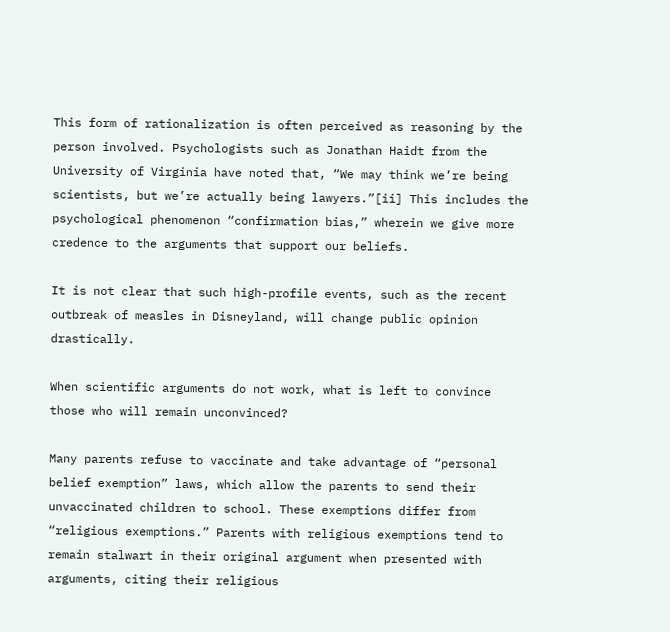This form of rationalization is often perceived as reasoning by the person involved. Psychologists such as Jonathan Haidt from the University of Virginia have noted that, “We may think we’re being scientists, but we’re actually being lawyers.”[ii] This includes the psychological phenomenon “confirmation bias,” wherein we give more credence to the arguments that support our beliefs.

It is not clear that such high-profile events, such as the recent outbreak of measles in Disneyland, will change public opinion drastically.

When scientific arguments do not work, what is left to convince those who will remain unconvinced?

Many parents refuse to vaccinate and take advantage of “personal belief exemption” laws, which allow the parents to send their unvaccinated children to school. These exemptions differ from “religious exemptions.” Parents with religious exemptions tend to remain stalwart in their original argument when presented with arguments, citing their religious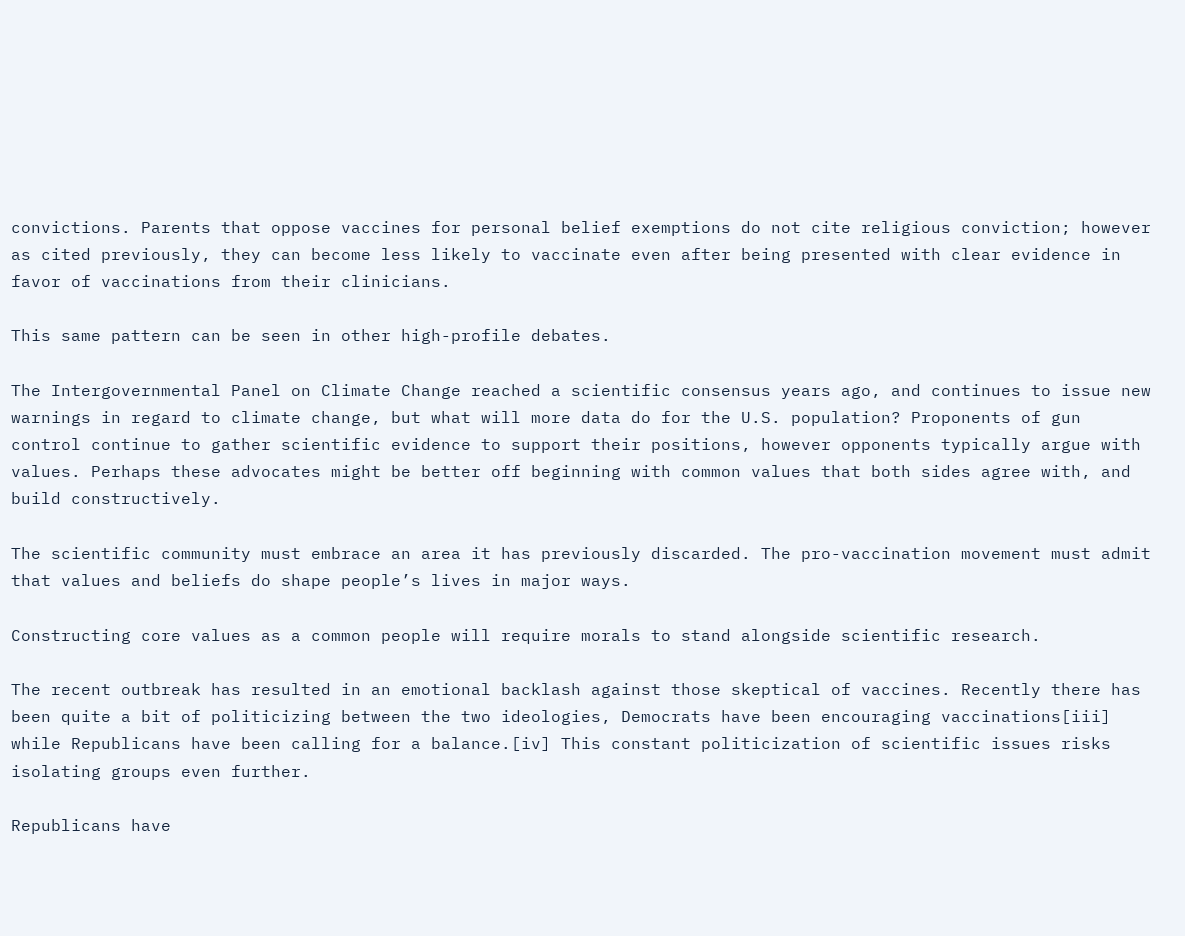convictions. Parents that oppose vaccines for personal belief exemptions do not cite religious conviction; however as cited previously, they can become less likely to vaccinate even after being presented with clear evidence in favor of vaccinations from their clinicians.

This same pattern can be seen in other high-profile debates.

The Intergovernmental Panel on Climate Change reached a scientific consensus years ago, and continues to issue new warnings in regard to climate change, but what will more data do for the U.S. population? Proponents of gun control continue to gather scientific evidence to support their positions, however opponents typically argue with values. Perhaps these advocates might be better off beginning with common values that both sides agree with, and build constructively.

The scientific community must embrace an area it has previously discarded. The pro-vaccination movement must admit that values and beliefs do shape people’s lives in major ways.

Constructing core values as a common people will require morals to stand alongside scientific research.

The recent outbreak has resulted in an emotional backlash against those skeptical of vaccines. Recently there has been quite a bit of politicizing between the two ideologies, Democrats have been encouraging vaccinations[iii] while Republicans have been calling for a balance.[iv] This constant politicization of scientific issues risks isolating groups even further.

Republicans have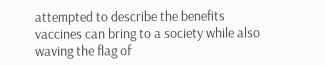attempted to describe the benefits vaccines can bring to a society while also waving the flag of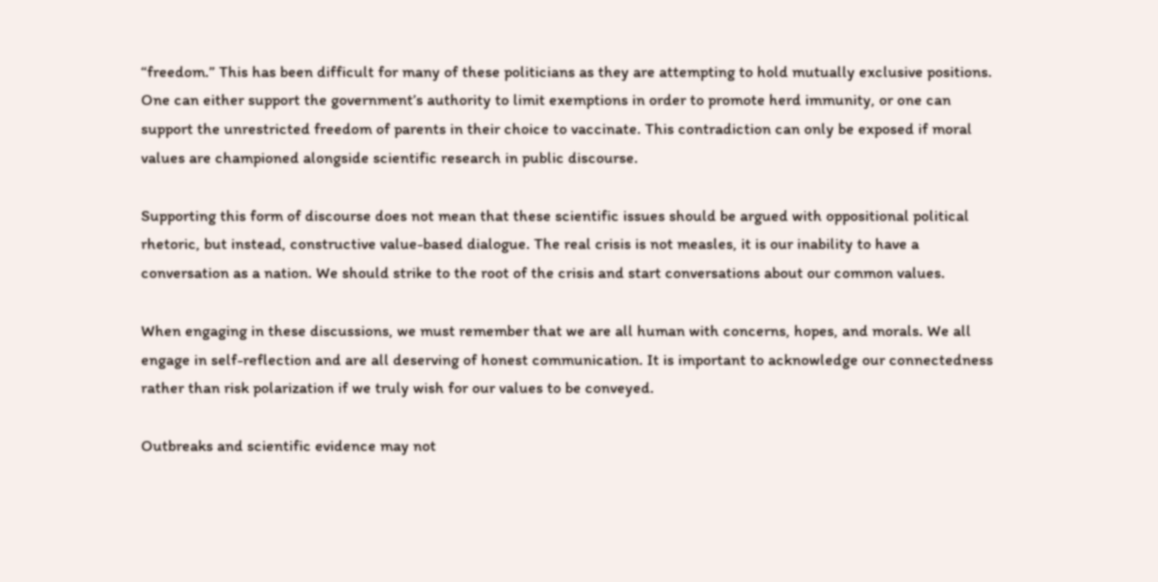“freedom.” This has been difficult for many of these politicians as they are attempting to hold mutually exclusive positions. One can either support the government’s authority to limit exemptions in order to promote herd immunity, or one can support the unrestricted freedom of parents in their choice to vaccinate. This contradiction can only be exposed if moral values are championed alongside scientific research in public discourse.

Supporting this form of discourse does not mean that these scientific issues should be argued with oppositional political rhetoric, but instead, constructive value-based dialogue. The real crisis is not measles, it is our inability to have a conversation as a nation. We should strike to the root of the crisis and start conversations about our common values.

When engaging in these discussions, we must remember that we are all human with concerns, hopes, and morals. We all engage in self-reflection and are all deserving of honest communication. It is important to acknowledge our connectedness rather than risk polarization if we truly wish for our values to be conveyed.

Outbreaks and scientific evidence may not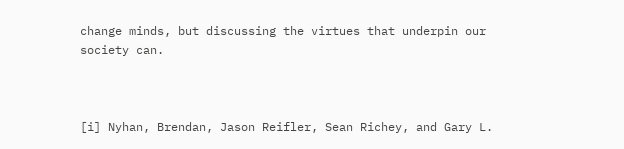change minds, but discussing the virtues that underpin our society can.



[i] Nyhan, Brendan, Jason Reifler, Sean Richey, and Gary L.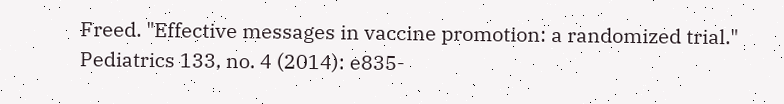Freed. "Effective messages in vaccine promotion: a randomized trial." Pediatrics 133, no. 4 (2014): e835-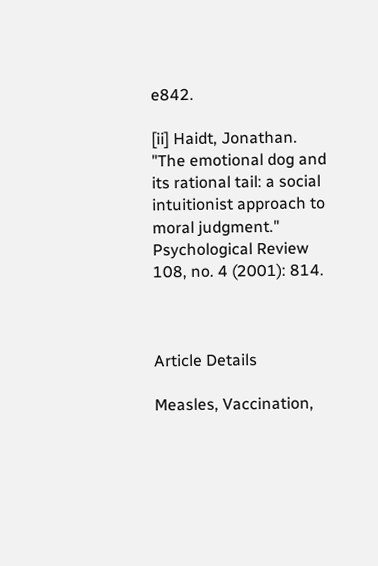e842.

[ii] Haidt, Jonathan. "The emotional dog and its rational tail: a social intuitionist approach to moral judgment." Psychological Review 108, no. 4 (2001): 814.



Article Details

Measles, Vaccination,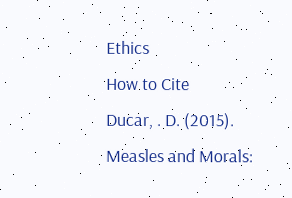Ethics
How to Cite
Ducar, . D. (2015). Measles and Morals: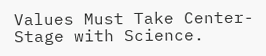Values Must Take Center-Stage with Science.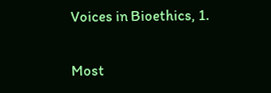Voices in Bioethics, 1.

Most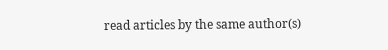read articles by the same author(s)